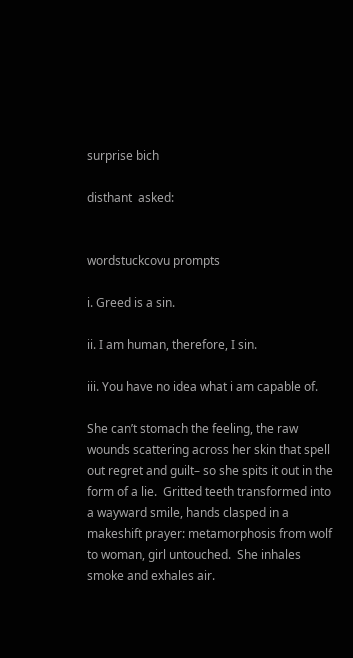surprise bich

disthant  asked:


wordstuckcovu prompts

i. Greed is a sin.

ii. I am human, therefore, I sin.

iii. You have no idea what i am capable of.

She can’t stomach the feeling, the raw wounds scattering across her skin that spell out regret and guilt– so she spits it out in the form of a lie.  Gritted teeth transformed into a wayward smile, hands clasped in a makeshift prayer: metamorphosis from wolf to woman, girl untouched.  She inhales smoke and exhales air.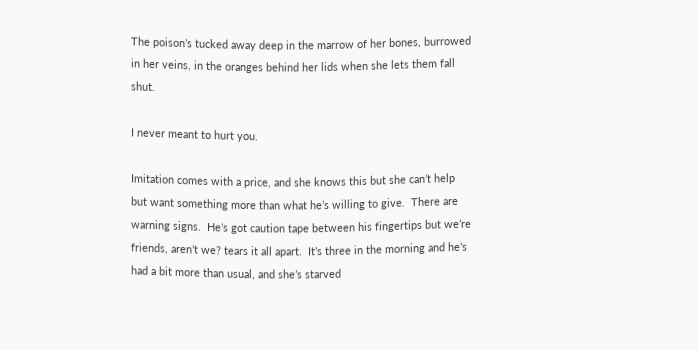The poison’s tucked away deep in the marrow of her bones, burrowed in her veins, in the oranges behind her lids when she lets them fall shut.

I never meant to hurt you.

Imitation comes with a price, and she knows this but she can’t help but want something more than what he’s willing to give.  There are warning signs.  He’s got caution tape between his fingertips but we’re friends, aren’t we? tears it all apart.  It’s three in the morning and he’s had a bit more than usual, and she’s starved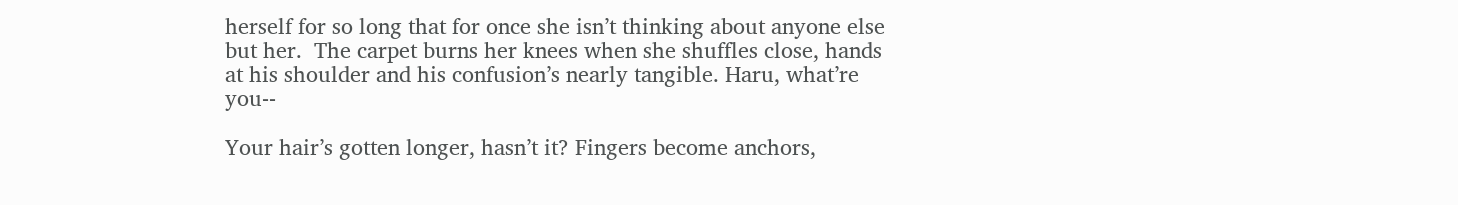herself for so long that for once she isn’t thinking about anyone else but her.  The carpet burns her knees when she shuffles close, hands at his shoulder and his confusion’s nearly tangible. Haru, what’re you--

Your hair’s gotten longer, hasn’t it? Fingers become anchors,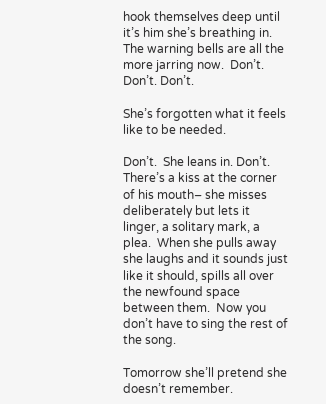hook themselves deep until it’s him she’s breathing in.  The warning bells are all the more jarring now.  Don’t. Don’t. Don’t.

She’s forgotten what it feels like to be needed.

Don’t.  She leans in. Don’t. There’s a kiss at the corner of his mouth– she misses deliberately but lets it linger, a solitary mark, a plea.  When she pulls away she laughs and it sounds just like it should, spills all over the newfound space between them.  Now you don’t have to sing the rest of the song.

Tomorrow she’ll pretend she doesn’t remember.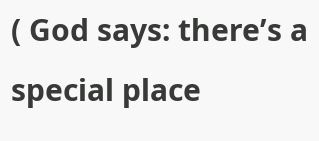( God says: there’s a special place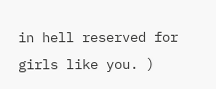in hell reserved for girls like you. )